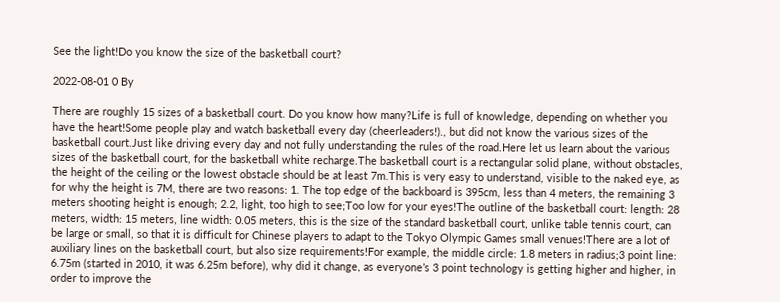See the light!Do you know the size of the basketball court?

2022-08-01 0 By

There are roughly 15 sizes of a basketball court. Do you know how many?Life is full of knowledge, depending on whether you have the heart!Some people play and watch basketball every day (cheerleaders!)., but did not know the various sizes of the basketball court.Just like driving every day and not fully understanding the rules of the road.Here let us learn about the various sizes of the basketball court, for the basketball white recharge.The basketball court is a rectangular solid plane, without obstacles, the height of the ceiling or the lowest obstacle should be at least 7m.This is very easy to understand, visible to the naked eye, as for why the height is 7M, there are two reasons: 1. The top edge of the backboard is 395cm, less than 4 meters, the remaining 3 meters shooting height is enough; 2.2, light, too high to see;Too low for your eyes!The outline of the basketball court: length: 28 meters, width: 15 meters, line width: 0.05 meters, this is the size of the standard basketball court, unlike table tennis court, can be large or small, so that it is difficult for Chinese players to adapt to the Tokyo Olympic Games small venues!There are a lot of auxiliary lines on the basketball court, but also size requirements!For example, the middle circle: 1.8 meters in radius;3 point line: 6.75m (started in 2010, it was 6.25m before), why did it change, as everyone’s 3 point technology is getting higher and higher, in order to improve the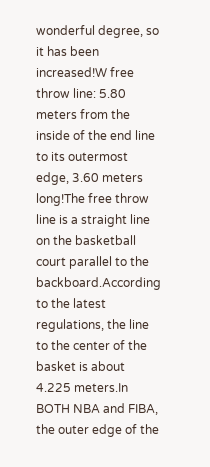wonderful degree, so it has been increased!W free throw line: 5.80 meters from the inside of the end line to its outermost edge, 3.60 meters long!The free throw line is a straight line on the basketball court parallel to the backboard.According to the latest regulations, the line to the center of the basket is about 4.225 meters.In BOTH NBA and FIBA, the outer edge of the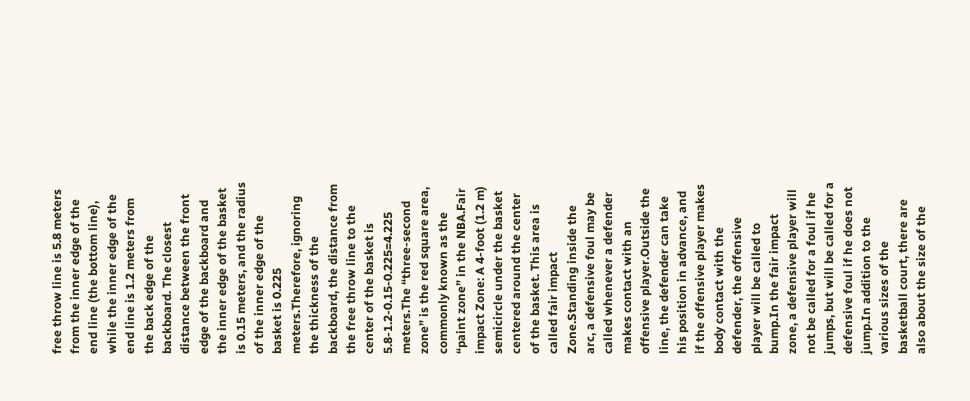free throw line is 5.8 meters from the inner edge of the end line (the bottom line), while the inner edge of the end line is 1.2 meters from the back edge of the backboard. The closest distance between the front edge of the backboard and the inner edge of the basket is 0.15 meters, and the radius of the inner edge of the basket is 0.225 meters.Therefore, ignoring the thickness of the backboard, the distance from the free throw line to the center of the basket is 5.8-1.2-0.15-0.225=4.225 meters.The “three-second zone” is the red square area, commonly known as the “paint zone” in the NBA.Fair impact Zone: A 4-foot (1.2 m) semicircle under the basket centered around the center of the basket. This area is called fair impact Zone.Standing inside the arc, a defensive foul may be called whenever a defender makes contact with an offensive player.Outside the line, the defender can take his position in advance, and if the offensive player makes body contact with the defender, the offensive player will be called to bump.In the fair impact zone, a defensive player will not be called for a foul if he jumps, but will be called for a defensive foul if he does not jump.In addition to the various sizes of the basketball court, there are also about the size of the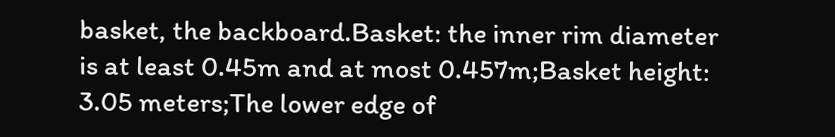basket, the backboard.Basket: the inner rim diameter is at least 0.45m and at most 0.457m;Basket height: 3.05 meters;The lower edge of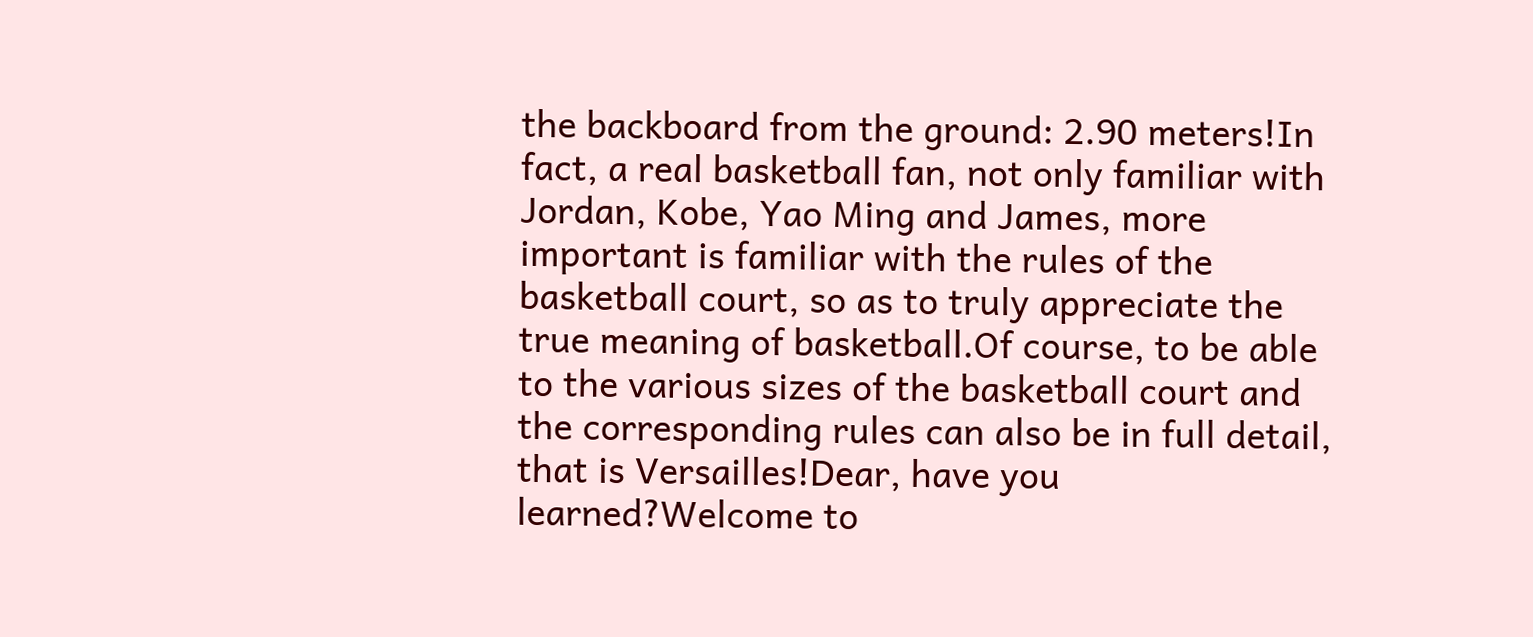the backboard from the ground: 2.90 meters!In fact, a real basketball fan, not only familiar with Jordan, Kobe, Yao Ming and James, more important is familiar with the rules of the basketball court, so as to truly appreciate the true meaning of basketball.Of course, to be able to the various sizes of the basketball court and the corresponding rules can also be in full detail, that is Versailles!Dear, have you learned?Welcome to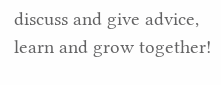discuss and give advice, learn and grow together!